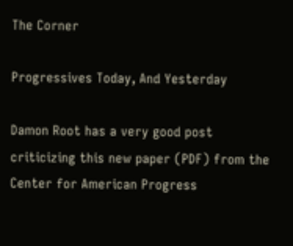The Corner

Progressives Today, And Yesterday

Damon Root has a very good post criticizing this new paper (PDF) from the Center for American Progress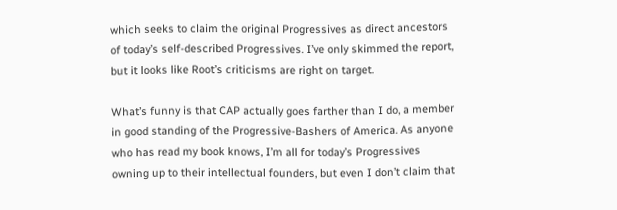which seeks to claim the original Progressives as direct ancestors of today’s self-described Progressives. I’ve only skimmed the report, but it looks like Root’s criticisms are right on target.

What’s funny is that CAP actually goes farther than I do, a member in good standing of the Progressive-Bashers of America. As anyone who has read my book knows, I’m all for today’s Progressives owning up to their intellectual founders, but even I don’t claim that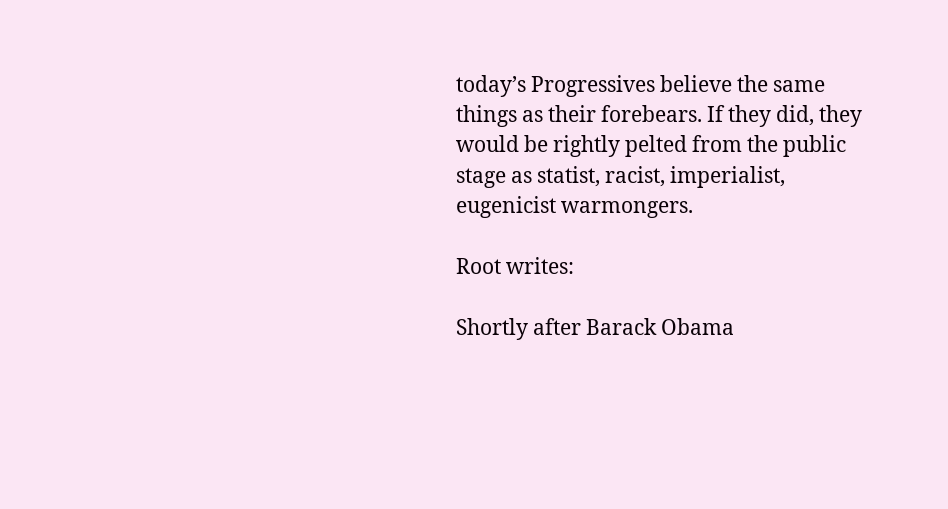today’s Progressives believe the same things as their forebears. If they did, they would be rightly pelted from the public stage as statist, racist, imperialist, eugenicist warmongers.

Root writes:

Shortly after Barack Obama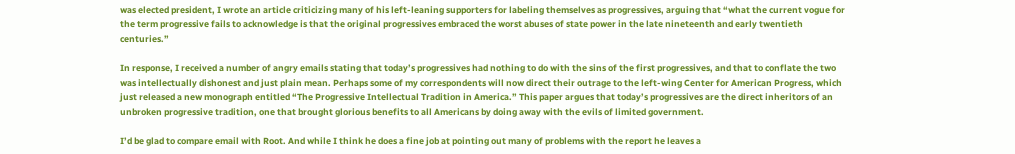was elected president, I wrote an article criticizing many of his left-leaning supporters for labeling themselves as progressives, arguing that “what the current vogue for the term progressive fails to acknowledge is that the original progressives embraced the worst abuses of state power in the late nineteenth and early twentieth centuries.”

In response, I received a number of angry emails stating that today’s progressives had nothing to do with the sins of the first progressives, and that to conflate the two was intellectually dishonest and just plain mean. Perhaps some of my correspondents will now direct their outrage to the left-wing Center for American Progress, which just released a new monograph entitled “The Progressive Intellectual Tradition in America.” This paper argues that today’s progressives are the direct inheritors of an unbroken progressive tradition, one that brought glorious benefits to all Americans by doing away with the evils of limited government.

I’d be glad to compare email with Root. And while I think he does a fine job at pointing out many of problems with the report he leaves a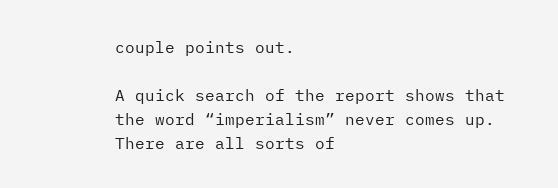couple points out.

A quick search of the report shows that the word “imperialism” never comes up. There are all sorts of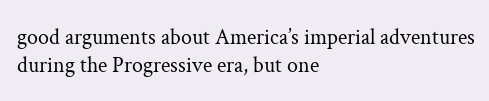good arguments about America’s imperial adventures during the Progressive era, but one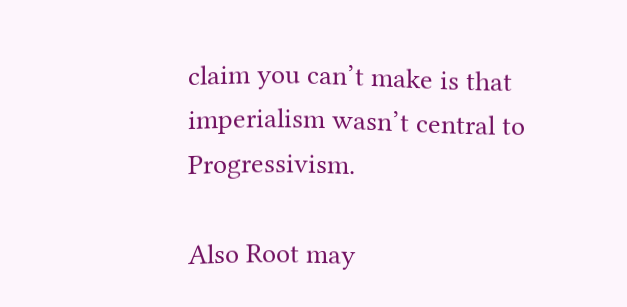claim you can’t make is that imperialism wasn’t central to Progressivism.

Also Root may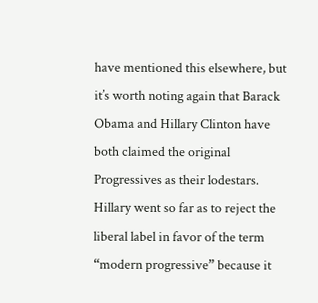have mentioned this elsewhere, but it’s worth noting again that Barack Obama and Hillary Clinton have both claimed the original Progressives as their lodestars. Hillary went so far as to reject the liberal label in favor of the term “modern progressive” because it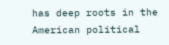has deep roots in the American political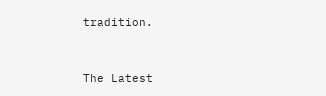tradition.


The Latest